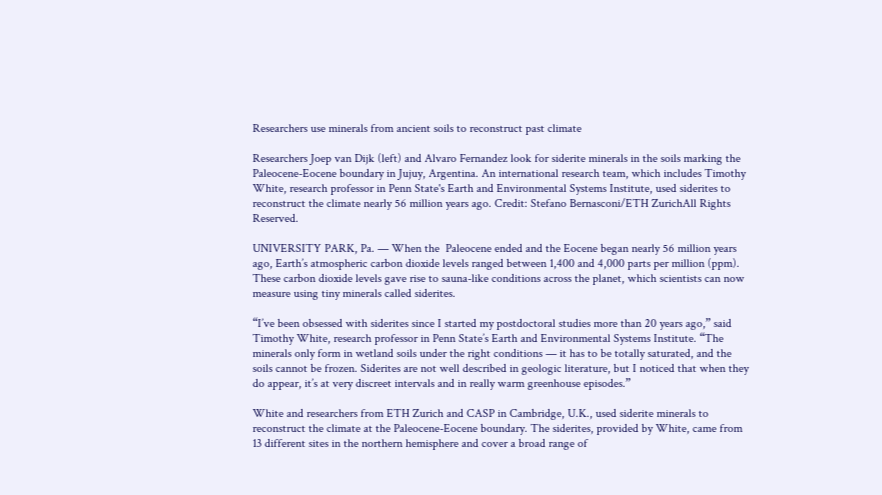Researchers use minerals from ancient soils to reconstruct past climate

Researchers Joep van Dijk (left) and Alvaro Fernandez look for siderite minerals in the soils marking the Paleocene-Eocene boundary in Jujuy, Argentina. An international research team, which includes Timothy White, research professor in Penn State's Earth and Environmental Systems Institute, used siderites to reconstruct the climate nearly 56 million years ago. Credit: Stefano Bernasconi/ETH ZurichAll Rights Reserved.

UNIVERSITY PARK, Pa. — When the  Paleocene ended and the Eocene began nearly 56 million years ago, Earth’s atmospheric carbon dioxide levels ranged between 1,400 and 4,000 parts per million (ppm). These carbon dioxide levels gave rise to sauna-like conditions across the planet, which scientists can now measure using tiny minerals called siderites.

“I’ve been obsessed with siderites since I started my postdoctoral studies more than 20 years ago,” said Timothy White, research professor in Penn State’s Earth and Environmental Systems Institute. “The minerals only form in wetland soils under the right conditions — it has to be totally saturated, and the soils cannot be frozen. Siderites are not well described in geologic literature, but I noticed that when they do appear, it’s at very discreet intervals and in really warm greenhouse episodes.”

White and researchers from ETH Zurich and CASP in Cambridge, U.K., used siderite minerals to reconstruct the climate at the Paleocene-Eocene boundary. The siderites, provided by White, came from 13 different sites in the northern hemisphere and cover a broad range of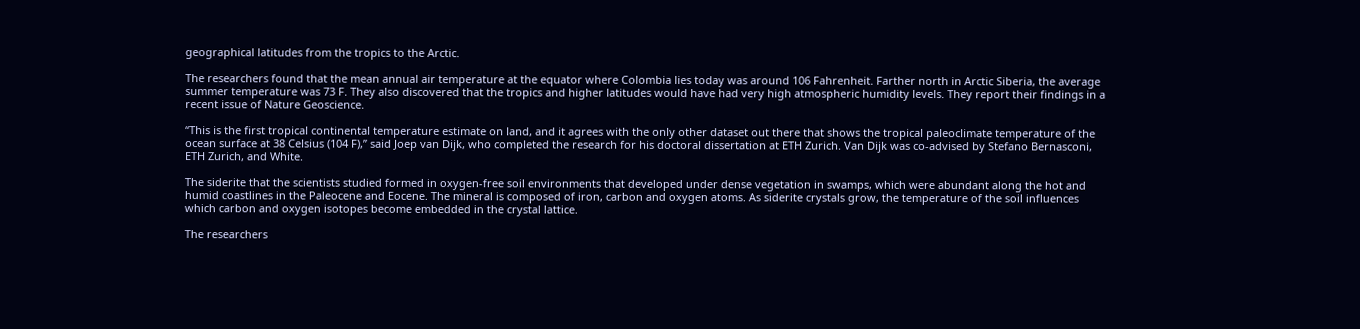geographical latitudes from the tropics to the Arctic.

The researchers found that the mean annual air temperature at the equator where Colombia lies today was around 106 Fahrenheit. Farther north in Arctic Siberia, the average summer temperature was 73 F. They also discovered that the tropics and higher latitudes would have had very high atmospheric humidity levels. They report their findings in a recent issue of Nature Geoscience.

“This is the first tropical continental temperature estimate on land, and it agrees with the only other dataset out there that shows the tropical paleoclimate temperature of the ocean surface at 38 Celsius (104 F),” said Joep van Dijk, who completed the research for his doctoral dissertation at ETH Zurich. Van Dijk was co-advised by Stefano Bernasconi, ETH Zurich, and White.

The siderite that the scientists studied formed in oxygen-free soil environments that developed under dense vegetation in swamps, which were abundant along the hot and humid coastlines in the Paleocene and Eocene. The mineral is composed of iron, carbon and oxygen atoms. As siderite crystals grow, the temperature of the soil influences which carbon and oxygen isotopes become embedded in the crystal lattice.

The researchers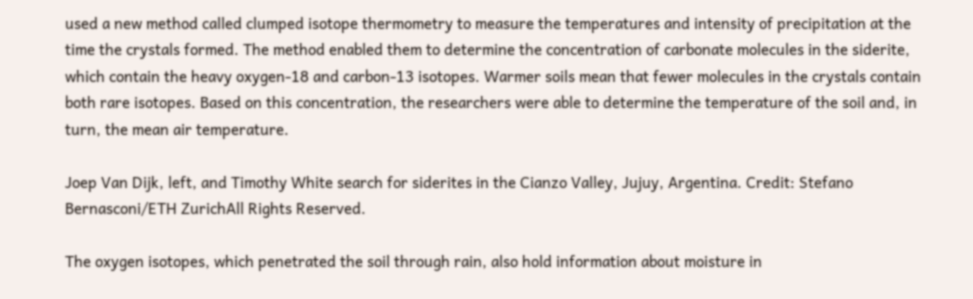used a new method called clumped isotope thermometry to measure the temperatures and intensity of precipitation at the time the crystals formed. The method enabled them to determine the concentration of carbonate molecules in the siderite, which contain the heavy oxygen-18 and carbon-13 isotopes. Warmer soils mean that fewer molecules in the crystals contain both rare isotopes. Based on this concentration, the researchers were able to determine the temperature of the soil and, in turn, the mean air temperature.

Joep Van Dijk, left, and Timothy White search for siderites in the Cianzo Valley, Jujuy, Argentina. Credit: Stefano Bernasconi/ETH ZurichAll Rights Reserved.

The oxygen isotopes, which penetrated the soil through rain, also hold information about moisture in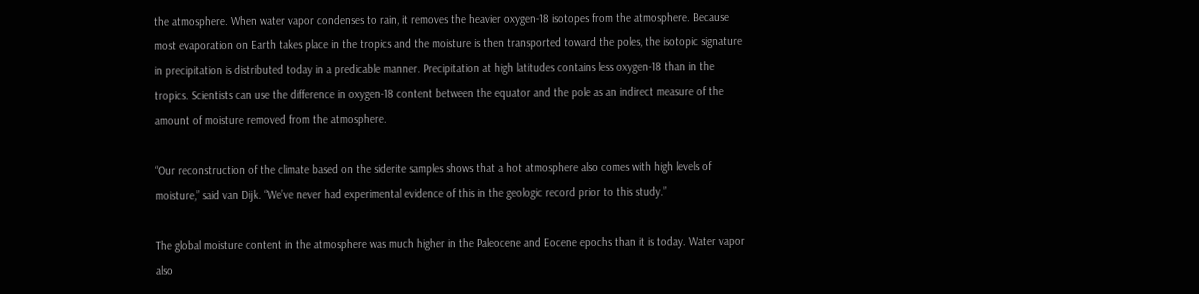the atmosphere. When water vapor condenses to rain, it removes the heavier oxygen-18 isotopes from the atmosphere. Because most evaporation on Earth takes place in the tropics and the moisture is then transported toward the poles, the isotopic signature in precipitation is distributed today in a predicable manner. Precipitation at high latitudes contains less oxygen-18 than in the tropics. Scientists can use the difference in oxygen-18 content between the equator and the pole as an indirect measure of the amount of moisture removed from the atmosphere.

“Our reconstruction of the climate based on the siderite samples shows that a hot atmosphere also comes with high levels of moisture,” said van Dijk. “We’ve never had experimental evidence of this in the geologic record prior to this study.”

The global moisture content in the atmosphere was much higher in the Paleocene and Eocene epochs than it is today. Water vapor also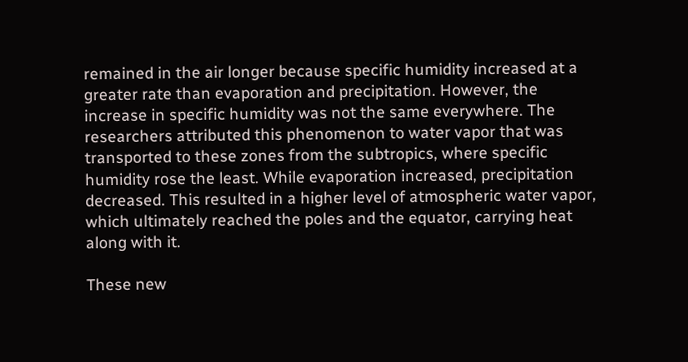remained in the air longer because specific humidity increased at a greater rate than evaporation and precipitation. However, the increase in specific humidity was not the same everywhere. The researchers attributed this phenomenon to water vapor that was transported to these zones from the subtropics, where specific humidity rose the least. While evaporation increased, precipitation decreased. This resulted in a higher level of atmospheric water vapor, which ultimately reached the poles and the equator, carrying heat along with it.

These new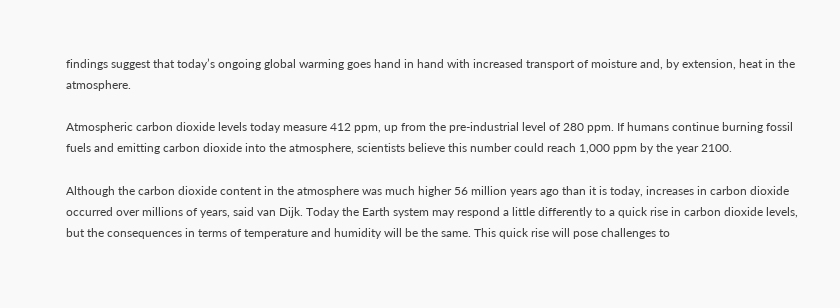findings suggest that today’s ongoing global warming goes hand in hand with increased transport of moisture and, by extension, heat in the atmosphere.

Atmospheric carbon dioxide levels today measure 412 ppm, up from the pre-industrial level of 280 ppm. If humans continue burning fossil fuels and emitting carbon dioxide into the atmosphere, scientists believe this number could reach 1,000 ppm by the year 2100.

Although the carbon dioxide content in the atmosphere was much higher 56 million years ago than it is today, increases in carbon dioxide occurred over millions of years, said van Dijk. Today the Earth system may respond a little differently to a quick rise in carbon dioxide levels, but the consequences in terms of temperature and humidity will be the same. This quick rise will pose challenges to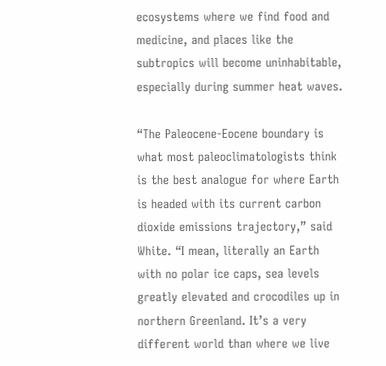ecosystems where we find food and medicine, and places like the subtropics will become uninhabitable, especially during summer heat waves.

“The Paleocene-Eocene boundary is what most paleoclimatologists think is the best analogue for where Earth is headed with its current carbon dioxide emissions trajectory,” said White. “I mean, literally an Earth with no polar ice caps, sea levels greatly elevated and crocodiles up in northern Greenland. It’s a very different world than where we live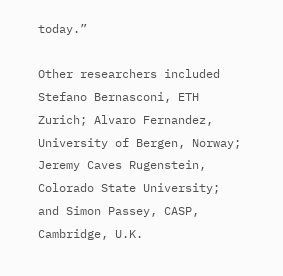today.”

Other researchers included Stefano Bernasconi, ETH Zurich; Alvaro Fernandez, University of Bergen, Norway; Jeremy Caves Rugenstein, Colorado State University; and Simon Passey, CASP, Cambridge, U.K.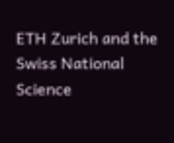ETH Zurich and the Swiss National Science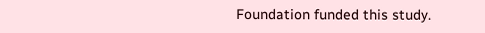Foundation funded this study.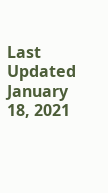Last Updated January 18, 2021